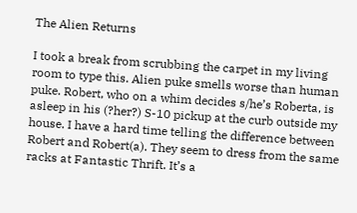The Alien Returns

I took a break from scrubbing the carpet in my living room to type this. Alien puke smells worse than human puke. Robert, who on a whim decides s/he’s Roberta, is asleep in his (?her?) S-10 pickup at the curb outside my house. I have a hard time telling the difference between Robert and Robert(a). They seem to dress from the same racks at Fantastic Thrift. It’s a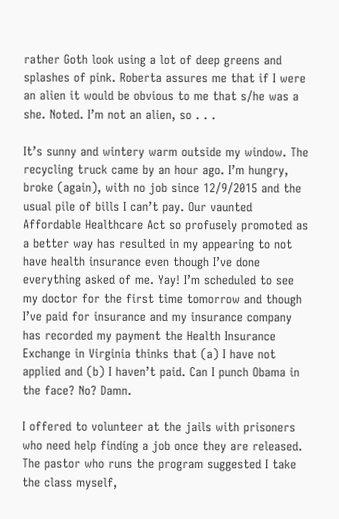rather Goth look using a lot of deep greens and splashes of pink. Roberta assures me that if I were an alien it would be obvious to me that s/he was a she. Noted. I’m not an alien, so . . .

It’s sunny and wintery warm outside my window. The recycling truck came by an hour ago. I’m hungry, broke (again), with no job since 12/9/2015 and the usual pile of bills I can’t pay. Our vaunted Affordable Healthcare Act so profusely promoted as a better way has resulted in my appearing to not have health insurance even though I’ve done everything asked of me. Yay! I’m scheduled to see my doctor for the first time tomorrow and though I’ve paid for insurance and my insurance company has recorded my payment the Health Insurance Exchange in Virginia thinks that (a) I have not applied and (b) I haven’t paid. Can I punch Obama in the face? No? Damn.

I offered to volunteer at the jails with prisoners who need help finding a job once they are released. The pastor who runs the program suggested I take the class myself,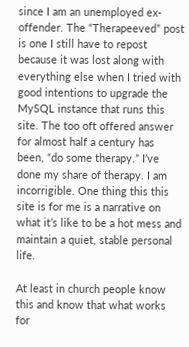since I am an unemployed ex-offender. The “Therapeeved” post is one I still have to repost because it was lost along with everything else when I tried with good intentions to upgrade the MySQL instance that runs this site. The too oft offered answer for almost half a century has been, “do some therapy.” I’ve done my share of therapy. I am incorrigible. One thing this this site is for me is a narrative on what it’s like to be a hot mess and maintain a quiet, stable personal life.

At least in church people know this and know that what works for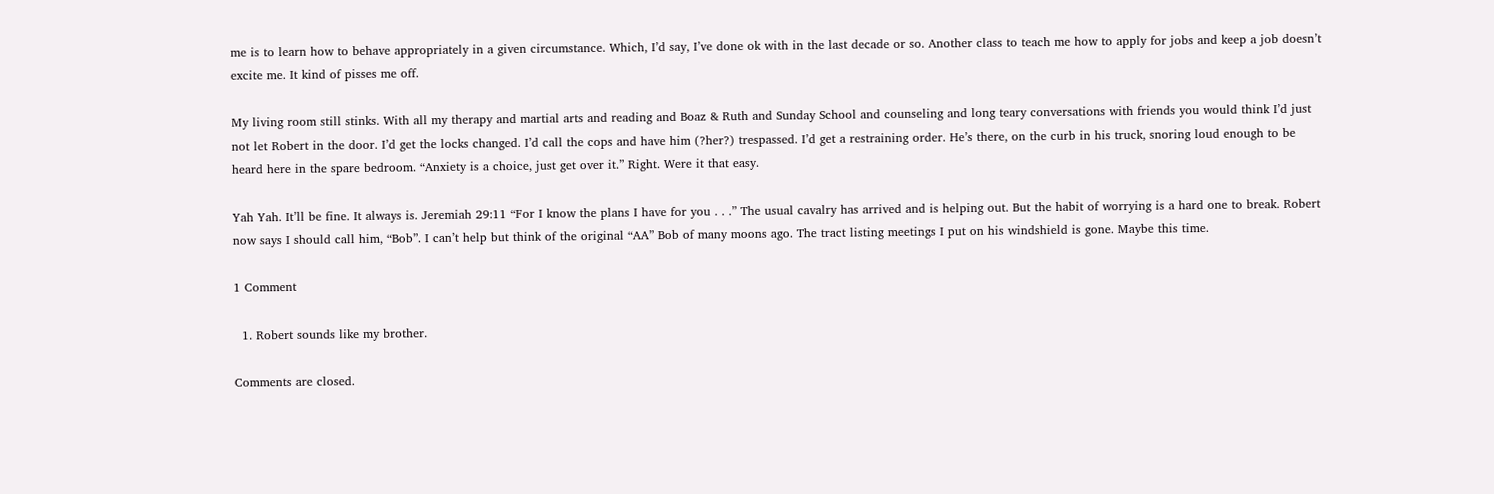me is to learn how to behave appropriately in a given circumstance. Which, I’d say, I’ve done ok with in the last decade or so. Another class to teach me how to apply for jobs and keep a job doesn’t excite me. It kind of pisses me off.

My living room still stinks. With all my therapy and martial arts and reading and Boaz & Ruth and Sunday School and counseling and long teary conversations with friends you would think I’d just not let Robert in the door. I’d get the locks changed. I’d call the cops and have him (?her?) trespassed. I’d get a restraining order. He’s there, on the curb in his truck, snoring loud enough to be heard here in the spare bedroom. “Anxiety is a choice, just get over it.” Right. Were it that easy.

Yah Yah. It’ll be fine. It always is. Jeremiah 29:11 “For I know the plans I have for you . . .” The usual cavalry has arrived and is helping out. But the habit of worrying is a hard one to break. Robert now says I should call him, “Bob”. I can’t help but think of the original “AA” Bob of many moons ago. The tract listing meetings I put on his windshield is gone. Maybe this time.

1 Comment

  1. Robert sounds like my brother.

Comments are closed.